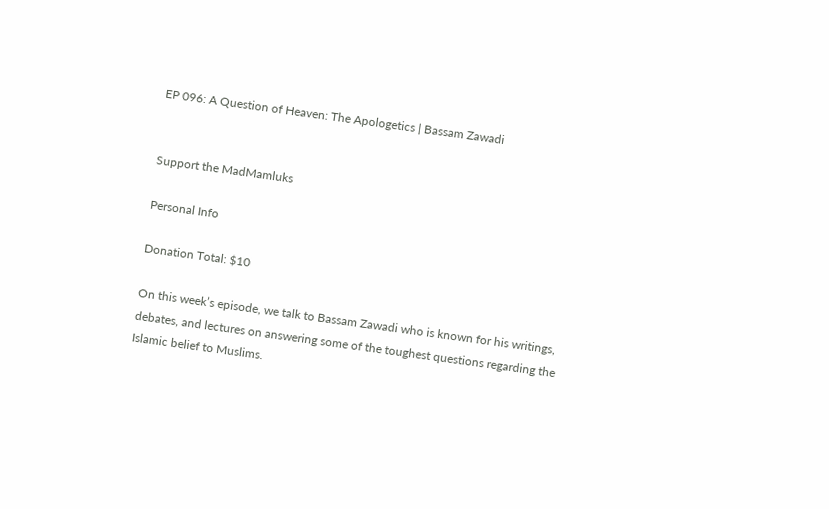EP 096: A Question of Heaven: The Apologetics | Bassam Zawadi


Support the MadMamluks

Personal Info

Donation Total: $10

On this week’s episode, we talk to Bassam Zawadi who is known for his writings, debates, and lectures on answering some of the toughest questions regarding the Islamic belief to Muslims.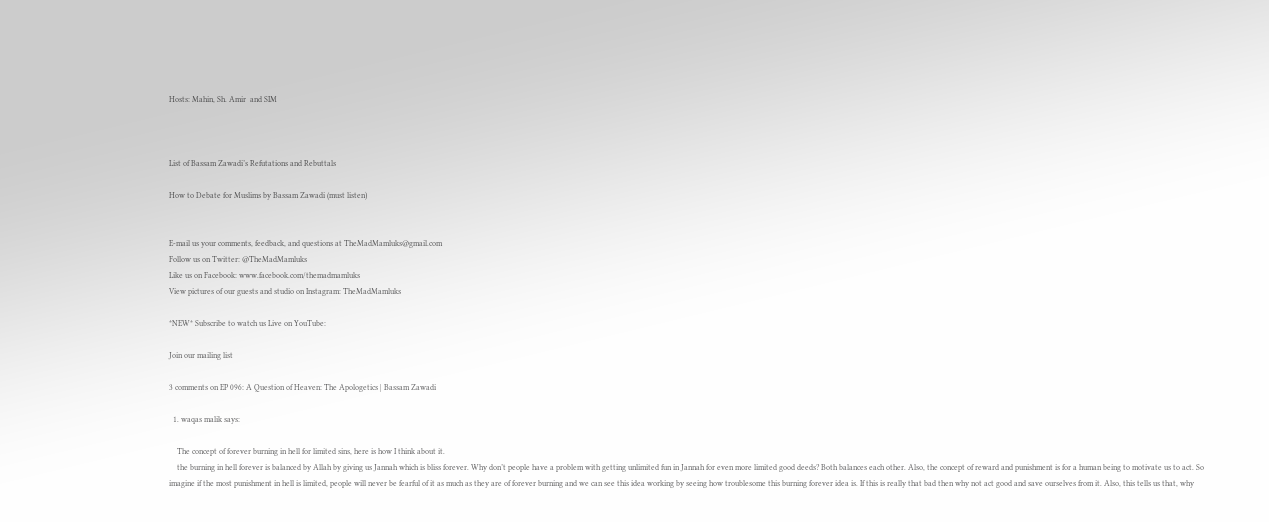Hosts: Mahin, Sh. Amir  and SIM



List of Bassam Zawadi’s Refutations and Rebuttals

How to Debate for Muslims by Bassam Zawadi (must listen)


E-mail us your comments, feedback, and questions at TheMadMamluks@gmail.com
Follow us on Twitter: @TheMadMamluks
Like us on Facebook: www.facebook.com/themadmamluks
View pictures of our guests and studio on Instagram: TheMadMamluks

*NEW* Subscribe to watch us Live on YouTube:

Join our mailing list

3 comments on EP 096: A Question of Heaven: The Apologetics | Bassam Zawadi

  1. waqas malik says:

    The concept of forever burning in hell for limited sins, here is how I think about it.
    the burning in hell forever is balanced by Allah by giving us Jannah which is bliss forever. Why don’t people have a problem with getting unlimited fun in Jannah for even more limited good deeds? Both balances each other. Also, the concept of reward and punishment is for a human being to motivate us to act. So imagine if the most punishment in hell is limited, people will never be fearful of it as much as they are of forever burning and we can see this idea working by seeing how troublesome this burning forever idea is. If this is really that bad then why not act good and save ourselves from it. Also, this tells us that, why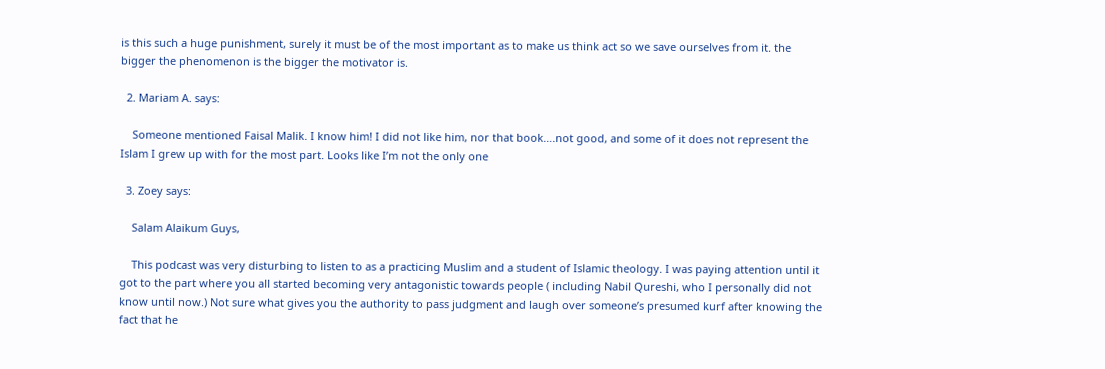is this such a huge punishment, surely it must be of the most important as to make us think act so we save ourselves from it. the bigger the phenomenon is the bigger the motivator is.

  2. Mariam A. says:

    Someone mentioned Faisal Malik. I know him! I did not like him, nor that book….not good, and some of it does not represent the Islam I grew up with for the most part. Looks like I’m not the only one

  3. Zoey says:

    Salam Alaikum Guys,

    This podcast was very disturbing to listen to as a practicing Muslim and a student of Islamic theology. I was paying attention until it got to the part where you all started becoming very antagonistic towards people ( including Nabil Qureshi, who I personally did not know until now.) Not sure what gives you the authority to pass judgment and laugh over someone’s presumed kurf after knowing the fact that he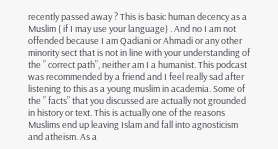recently passed away ? This is basic human decency as a Muslim ( if I may use your language) . And no I am not offended because I am Qadiani or Ahmadi or any other minority sect that is not in line with your understanding of the ” correct path”, neither am I a humanist. This podcast was recommended by a friend and I feel really sad after listening to this as a young muslim in academia. Some of the ” facts” that you discussed are actually not grounded in history or text. This is actually one of the reasons Muslims end up leaving Islam and fall into agnosticism and atheism. As a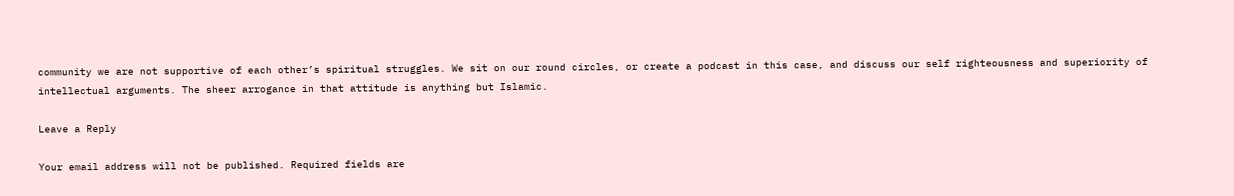community we are not supportive of each other’s spiritual struggles. We sit on our round circles, or create a podcast in this case, and discuss our self righteousness and superiority of intellectual arguments. The sheer arrogance in that attitude is anything but Islamic.

Leave a Reply

Your email address will not be published. Required fields are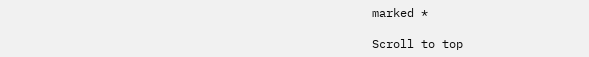marked *

Scroll to top